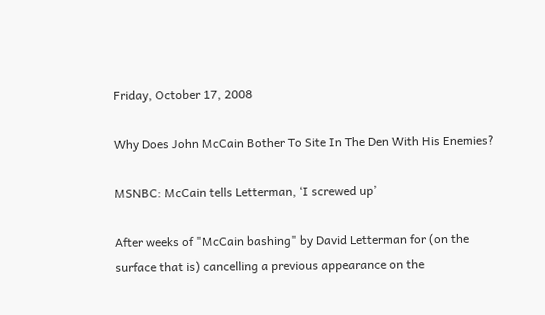Friday, October 17, 2008

Why Does John McCain Bother To Site In The Den With His Enemies?

MSNBC: McCain tells Letterman, ‘I screwed up’

After weeks of "McCain bashing" by David Letterman for (on the surface that is) cancelling a previous appearance on the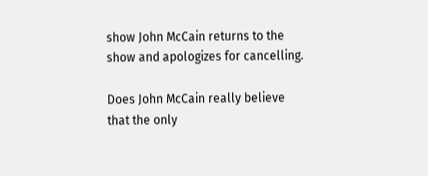show John McCain returns to the show and apologizes for cancelling.

Does John McCain really believe that the only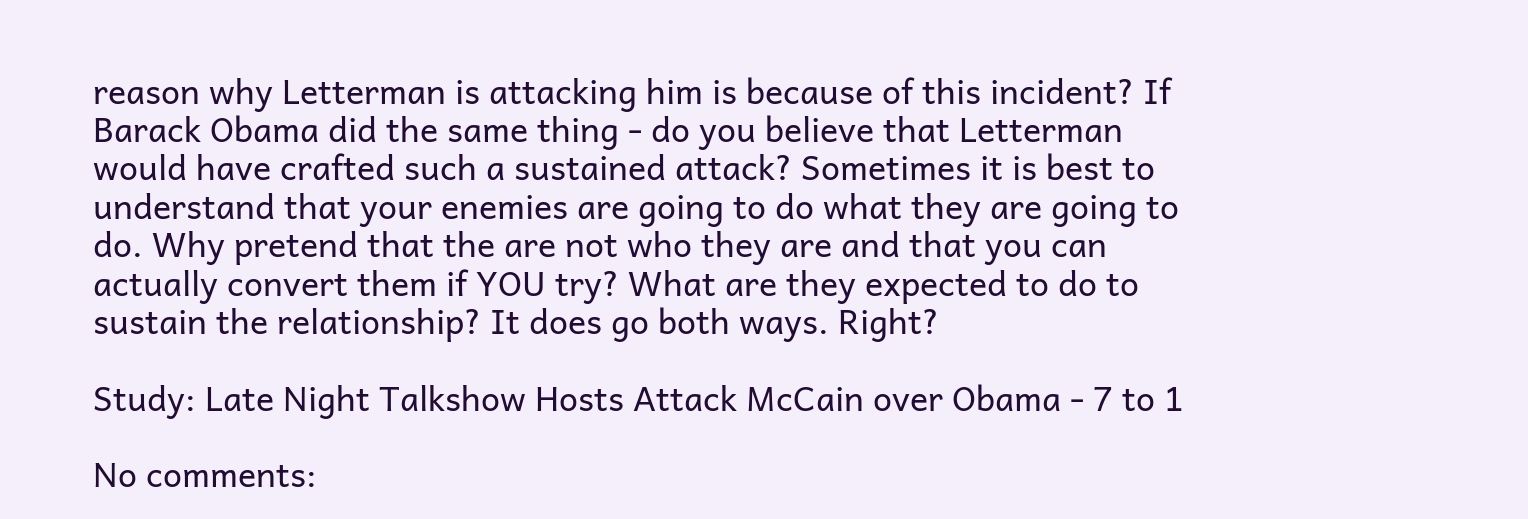reason why Letterman is attacking him is because of this incident? If Barack Obama did the same thing - do you believe that Letterman would have crafted such a sustained attack? Sometimes it is best to understand that your enemies are going to do what they are going to do. Why pretend that the are not who they are and that you can actually convert them if YOU try? What are they expected to do to sustain the relationship? It does go both ways. Right?

Study: Late Night Talkshow Hosts Attack McCain over Obama - 7 to 1

No comments: